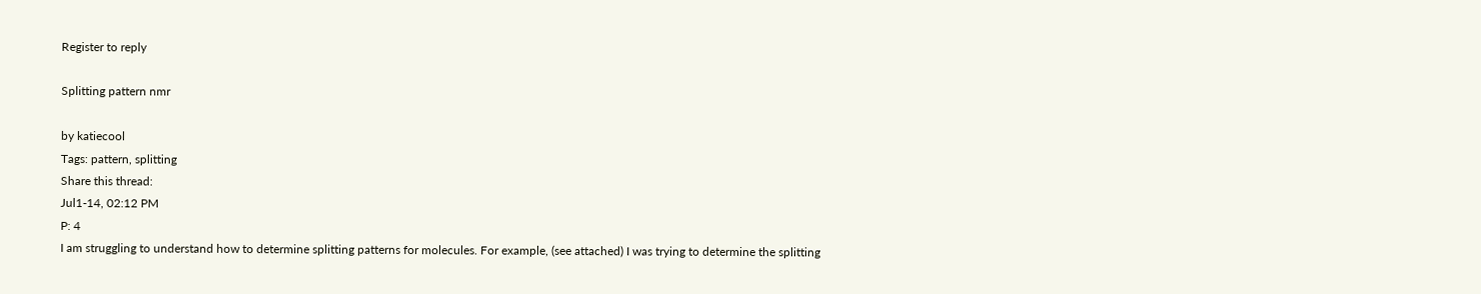Register to reply

Splitting pattern nmr

by katiecool
Tags: pattern, splitting
Share this thread:
Jul1-14, 02:12 PM
P: 4
I am struggling to understand how to determine splitting patterns for molecules. For example, (see attached) I was trying to determine the splitting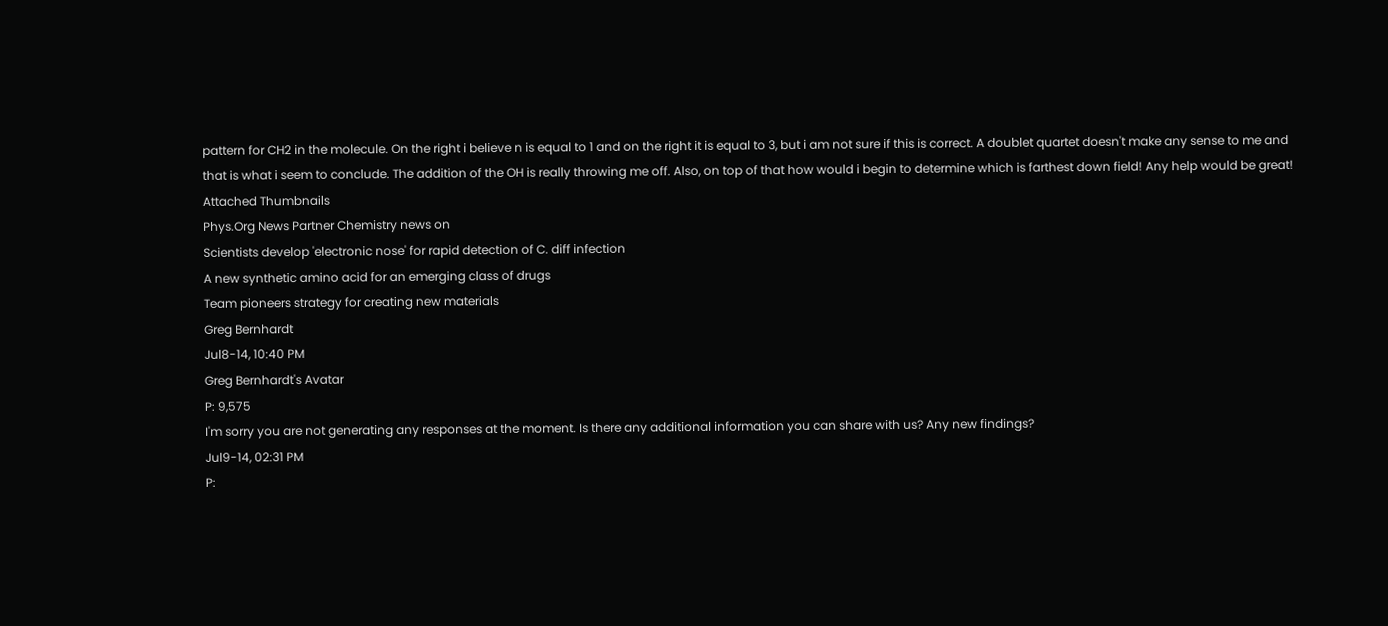pattern for CH2 in the molecule. On the right i believe n is equal to 1 and on the right it is equal to 3, but i am not sure if this is correct. A doublet quartet doesn't make any sense to me and that is what i seem to conclude. The addition of the OH is really throwing me off. Also, on top of that how would i begin to determine which is farthest down field! Any help would be great!
Attached Thumbnails
Phys.Org News Partner Chemistry news on
Scientists develop 'electronic nose' for rapid detection of C. diff infection
A new synthetic amino acid for an emerging class of drugs
Team pioneers strategy for creating new materials
Greg Bernhardt
Jul8-14, 10:40 PM
Greg Bernhardt's Avatar
P: 9,575
I'm sorry you are not generating any responses at the moment. Is there any additional information you can share with us? Any new findings?
Jul9-14, 02:31 PM
P: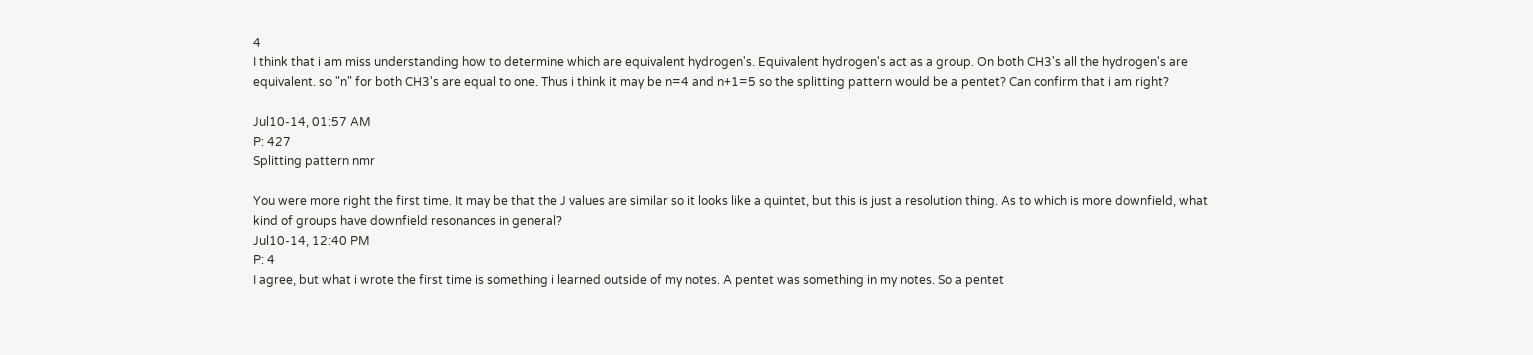4
I think that i am miss understanding how to determine which are equivalent hydrogen's. Equivalent hydrogen's act as a group. On both CH3's all the hydrogen's are equivalent. so "n" for both CH3's are equal to one. Thus i think it may be n=4 and n+1=5 so the splitting pattern would be a pentet? Can confirm that i am right?

Jul10-14, 01:57 AM
P: 427
Splitting pattern nmr

You were more right the first time. It may be that the J values are similar so it looks like a quintet, but this is just a resolution thing. As to which is more downfield, what kind of groups have downfield resonances in general?
Jul10-14, 12:40 PM
P: 4
I agree, but what i wrote the first time is something i learned outside of my notes. A pentet was something in my notes. So a pentet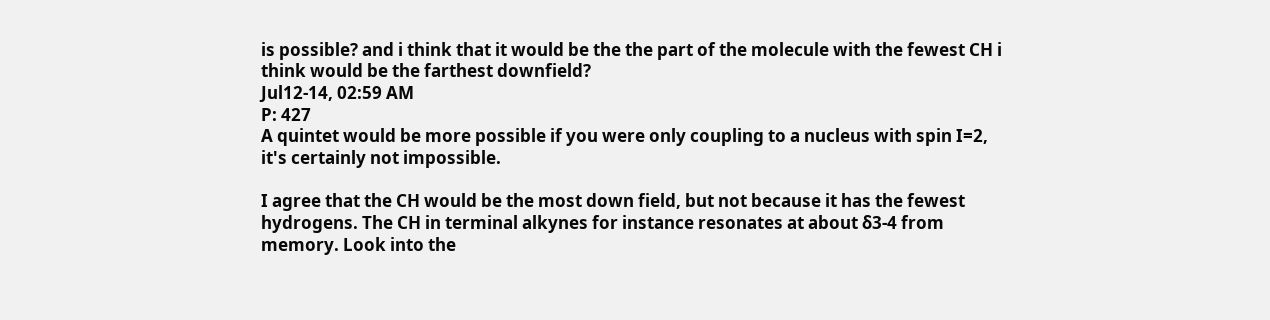is possible? and i think that it would be the the part of the molecule with the fewest CH i think would be the farthest downfield?
Jul12-14, 02:59 AM
P: 427
A quintet would be more possible if you were only coupling to a nucleus with spin I=2, it's certainly not impossible.

I agree that the CH would be the most down field, but not because it has the fewest hydrogens. The CH in terminal alkynes for instance resonates at about δ3-4 from memory. Look into the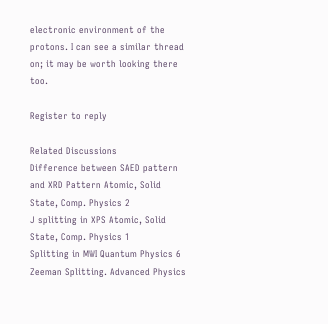electronic environment of the protons. I can see a similar thread on; it may be worth looking there too.

Register to reply

Related Discussions
Difference between SAED pattern and XRD Pattern Atomic, Solid State, Comp. Physics 2
J splitting in XPS Atomic, Solid State, Comp. Physics 1
Splitting in MWI Quantum Physics 6
Zeeman Splitting. Advanced Physics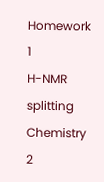Homework 1
H-NMR splitting Chemistry 2